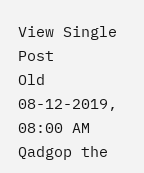View Single Post
Old 08-12-2019, 08:00 AM
Qadgop the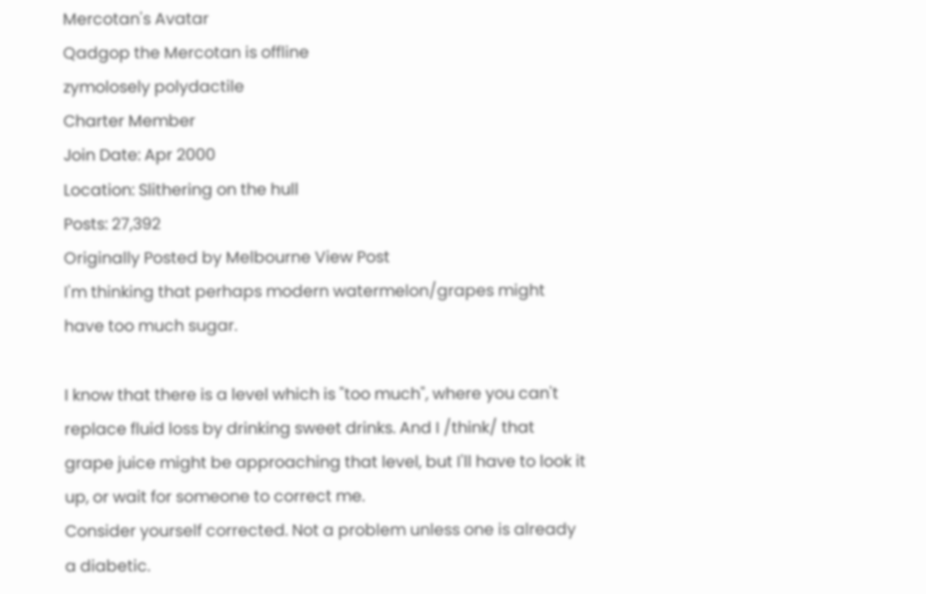Mercotan's Avatar
Qadgop the Mercotan is offline
zymolosely polydactile
Charter Member
Join Date: Apr 2000
Location: Slithering on the hull
Posts: 27,392
Originally Posted by Melbourne View Post
I'm thinking that perhaps modern watermelon/grapes might have too much sugar.

I know that there is a level which is "too much", where you can't replace fluid loss by drinking sweet drinks. And I /think/ that grape juice might be approaching that level, but I'll have to look it up, or wait for someone to correct me.
Consider yourself corrected. Not a problem unless one is already a diabetic.